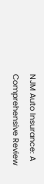NJM Auto Insurance: A Comprehensive Review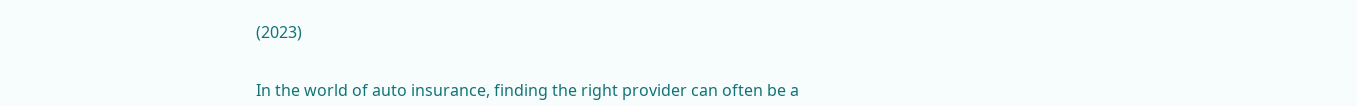(2023)


In the world of auto insurance, finding the right provider can often be a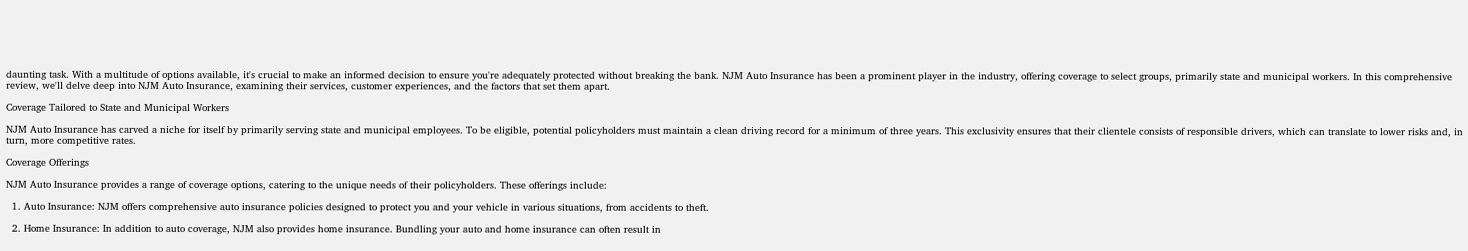daunting task. With a multitude of options available, it's crucial to make an informed decision to ensure you're adequately protected without breaking the bank. NJM Auto Insurance has been a prominent player in the industry, offering coverage to select groups, primarily state and municipal workers. In this comprehensive review, we'll delve deep into NJM Auto Insurance, examining their services, customer experiences, and the factors that set them apart.

Coverage Tailored to State and Municipal Workers

NJM Auto Insurance has carved a niche for itself by primarily serving state and municipal employees. To be eligible, potential policyholders must maintain a clean driving record for a minimum of three years. This exclusivity ensures that their clientele consists of responsible drivers, which can translate to lower risks and, in turn, more competitive rates.

Coverage Offerings

NJM Auto Insurance provides a range of coverage options, catering to the unique needs of their policyholders. These offerings include:

  1. Auto Insurance: NJM offers comprehensive auto insurance policies designed to protect you and your vehicle in various situations, from accidents to theft.

  2. Home Insurance: In addition to auto coverage, NJM also provides home insurance. Bundling your auto and home insurance can often result in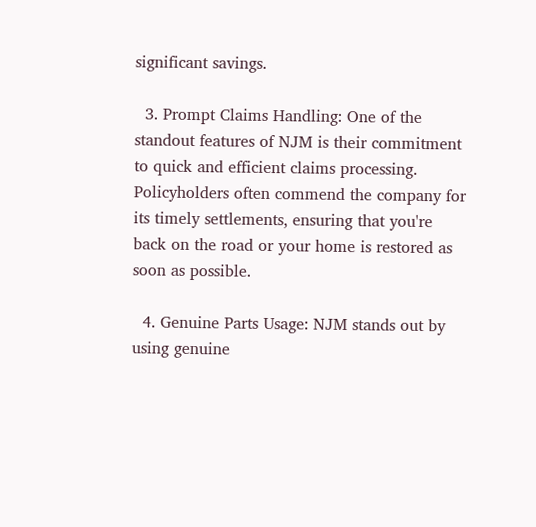significant savings.

  3. Prompt Claims Handling: One of the standout features of NJM is their commitment to quick and efficient claims processing. Policyholders often commend the company for its timely settlements, ensuring that you're back on the road or your home is restored as soon as possible.

  4. Genuine Parts Usage: NJM stands out by using genuine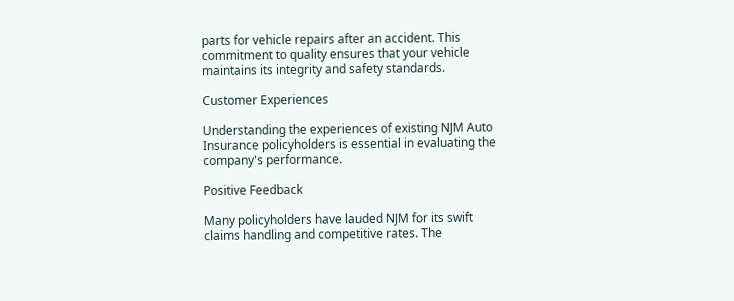parts for vehicle repairs after an accident. This commitment to quality ensures that your vehicle maintains its integrity and safety standards.

Customer Experiences

Understanding the experiences of existing NJM Auto Insurance policyholders is essential in evaluating the company's performance.

Positive Feedback

Many policyholders have lauded NJM for its swift claims handling and competitive rates. The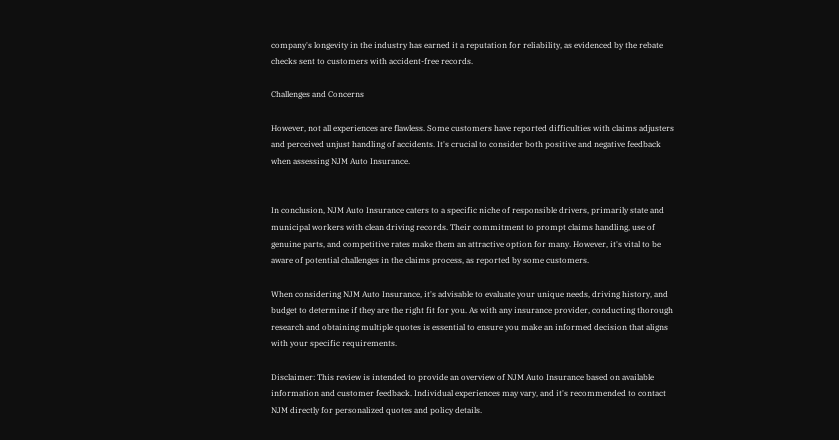company's longevity in the industry has earned it a reputation for reliability, as evidenced by the rebate checks sent to customers with accident-free records.

Challenges and Concerns

However, not all experiences are flawless. Some customers have reported difficulties with claims adjusters and perceived unjust handling of accidents. It's crucial to consider both positive and negative feedback when assessing NJM Auto Insurance.


In conclusion, NJM Auto Insurance caters to a specific niche of responsible drivers, primarily state and municipal workers with clean driving records. Their commitment to prompt claims handling, use of genuine parts, and competitive rates make them an attractive option for many. However, it's vital to be aware of potential challenges in the claims process, as reported by some customers.

When considering NJM Auto Insurance, it's advisable to evaluate your unique needs, driving history, and budget to determine if they are the right fit for you. As with any insurance provider, conducting thorough research and obtaining multiple quotes is essential to ensure you make an informed decision that aligns with your specific requirements.

Disclaimer: This review is intended to provide an overview of NJM Auto Insurance based on available information and customer feedback. Individual experiences may vary, and it's recommended to contact NJM directly for personalized quotes and policy details.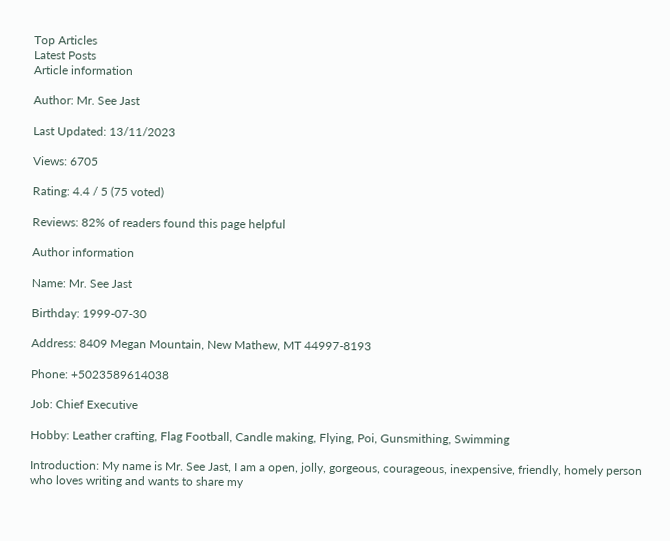Top Articles
Latest Posts
Article information

Author: Mr. See Jast

Last Updated: 13/11/2023

Views: 6705

Rating: 4.4 / 5 (75 voted)

Reviews: 82% of readers found this page helpful

Author information

Name: Mr. See Jast

Birthday: 1999-07-30

Address: 8409 Megan Mountain, New Mathew, MT 44997-8193

Phone: +5023589614038

Job: Chief Executive

Hobby: Leather crafting, Flag Football, Candle making, Flying, Poi, Gunsmithing, Swimming

Introduction: My name is Mr. See Jast, I am a open, jolly, gorgeous, courageous, inexpensive, friendly, homely person who loves writing and wants to share my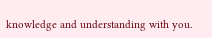knowledge and understanding with you.